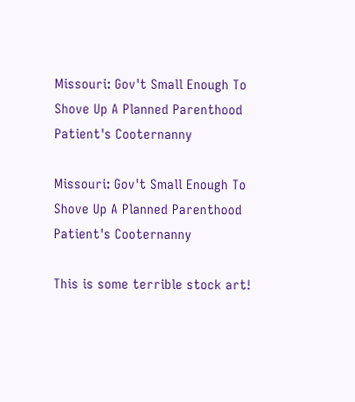Missouri: Gov't Small Enough To Shove Up A Planned Parenthood Patient's Cooternanny

Missouri: Gov't Small Enough To Shove Up A Planned Parenthood Patient's Cooternanny

This is some terrible stock art!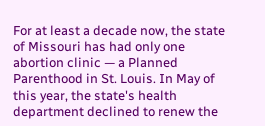For at least a decade now, the state of Missouri has had only one abortion clinic — a Planned Parenthood in St. Louis. In May of this year, the state's health department declined to renew the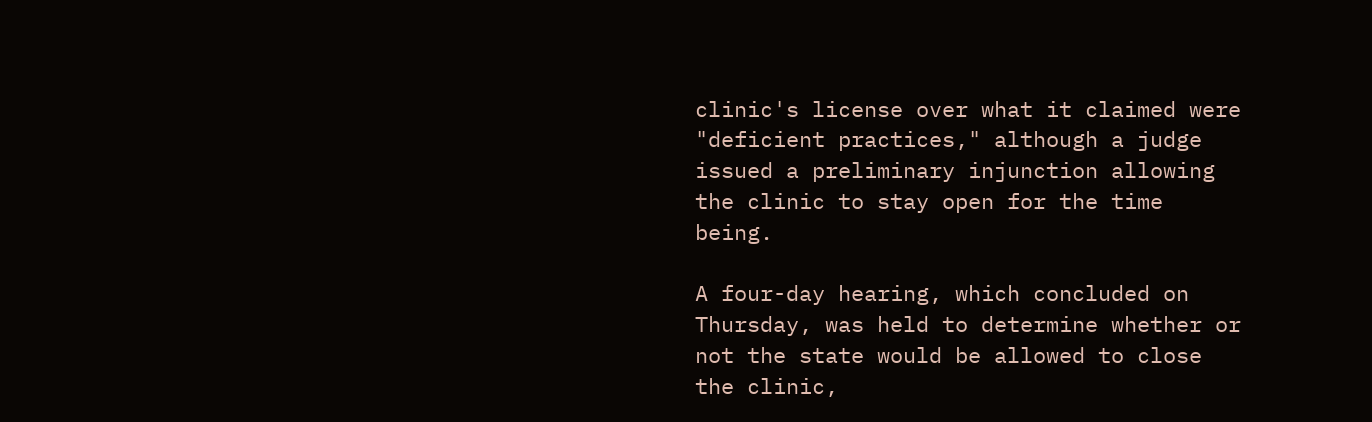clinic's license over what it claimed were "deficient practices," although a judge issued a preliminary injunction allowing the clinic to stay open for the time being.

A four-day hearing, which concluded on Thursday, was held to determine whether or not the state would be allowed to close the clinic,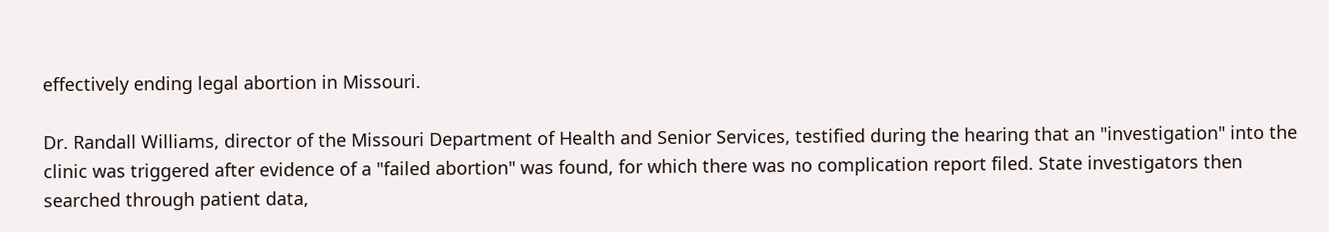effectively ending legal abortion in Missouri.

Dr. Randall Williams, director of the Missouri Department of Health and Senior Services, testified during the hearing that an "investigation" into the clinic was triggered after evidence of a "failed abortion" was found, for which there was no complication report filed. State investigators then searched through patient data,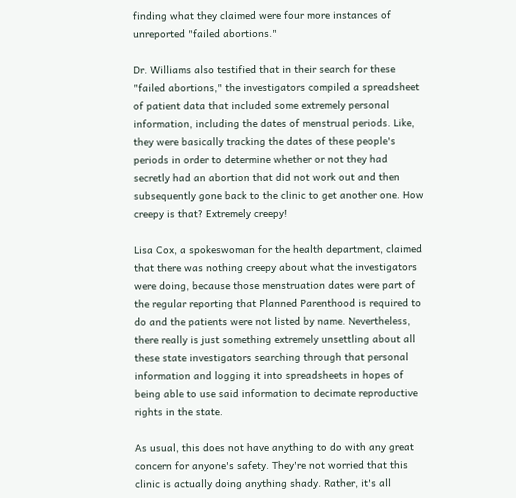finding what they claimed were four more instances of unreported "failed abortions."

Dr. Williams also testified that in their search for these "failed abortions," the investigators compiled a spreadsheet of patient data that included some extremely personal information, including the dates of menstrual periods. Like, they were basically tracking the dates of these people's periods in order to determine whether or not they had secretly had an abortion that did not work out and then subsequently gone back to the clinic to get another one. How creepy is that? Extremely creepy!

Lisa Cox, a spokeswoman for the health department, claimed that there was nothing creepy about what the investigators were doing, because those menstruation dates were part of the regular reporting that Planned Parenthood is required to do and the patients were not listed by name. Nevertheless, there really is just something extremely unsettling about all these state investigators searching through that personal information and logging it into spreadsheets in hopes of being able to use said information to decimate reproductive rights in the state.

As usual, this does not have anything to do with any great concern for anyone's safety. They're not worried that this clinic is actually doing anything shady. Rather, it's all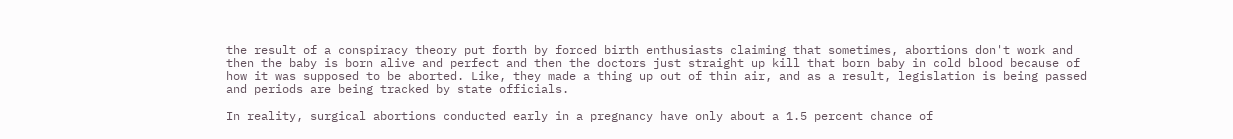the result of a conspiracy theory put forth by forced birth enthusiasts claiming that sometimes, abortions don't work and then the baby is born alive and perfect and then the doctors just straight up kill that born baby in cold blood because of how it was supposed to be aborted. Like, they made a thing up out of thin air, and as a result, legislation is being passed and periods are being tracked by state officials.

In reality, surgical abortions conducted early in a pregnancy have only about a 1.5 percent chance of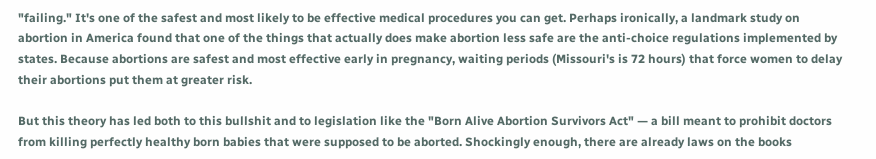"failing." It's one of the safest and most likely to be effective medical procedures you can get. Perhaps ironically, a landmark study on abortion in America found that one of the things that actually does make abortion less safe are the anti-choice regulations implemented by states. Because abortions are safest and most effective early in pregnancy, waiting periods (Missouri's is 72 hours) that force women to delay their abortions put them at greater risk.

But this theory has led both to this bullshit and to legislation like the "Born Alive Abortion Survivors Act" — a bill meant to prohibit doctors from killing perfectly healthy born babies that were supposed to be aborted. Shockingly enough, there are already laws on the books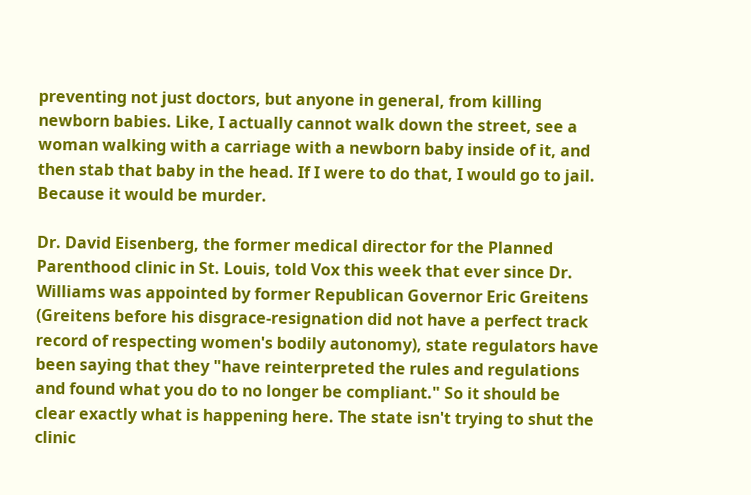preventing not just doctors, but anyone in general, from killing newborn babies. Like, I actually cannot walk down the street, see a woman walking with a carriage with a newborn baby inside of it, and then stab that baby in the head. If I were to do that, I would go to jail. Because it would be murder.

Dr. David Eisenberg, the former medical director for the Planned Parenthood clinic in St. Louis, told Vox this week that ever since Dr. Williams was appointed by former Republican Governor Eric Greitens (Greitens before his disgrace-resignation did not have a perfect track record of respecting women's bodily autonomy), state regulators have been saying that they "have reinterpreted the rules and regulations and found what you do to no longer be compliant." So it should be clear exactly what is happening here. The state isn't trying to shut the clinic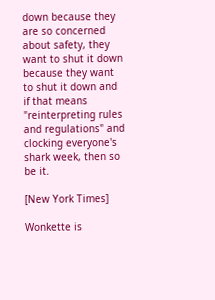down because they are so concerned about safety, they want to shut it down because they want to shut it down and if that means "reinterpreting rules and regulations" and clocking everyone's shark week, then so be it.

[New York Times]

Wonkette is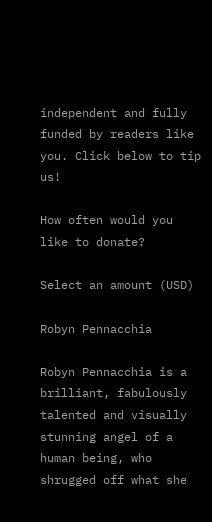independent and fully funded by readers like you. Click below to tip us!

How often would you like to donate?

Select an amount (USD)

Robyn Pennacchia

Robyn Pennacchia is a brilliant, fabulously talented and visually stunning angel of a human being, who shrugged off what she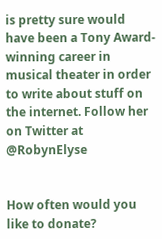is pretty sure would have been a Tony Award-winning career in musical theater in order to write about stuff on the internet. Follow her on Twitter at @RobynElyse


How often would you like to donate?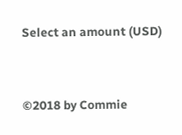Select an amount (USD)


©2018 by Commie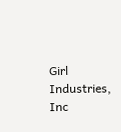Girl Industries, Inc